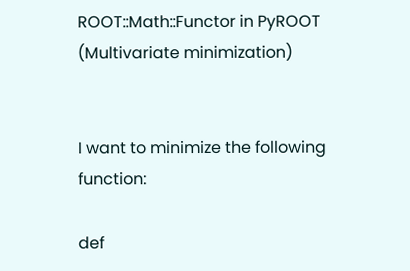ROOT::Math::Functor in PyROOT (Multivariate minimization)


I want to minimize the following function:

def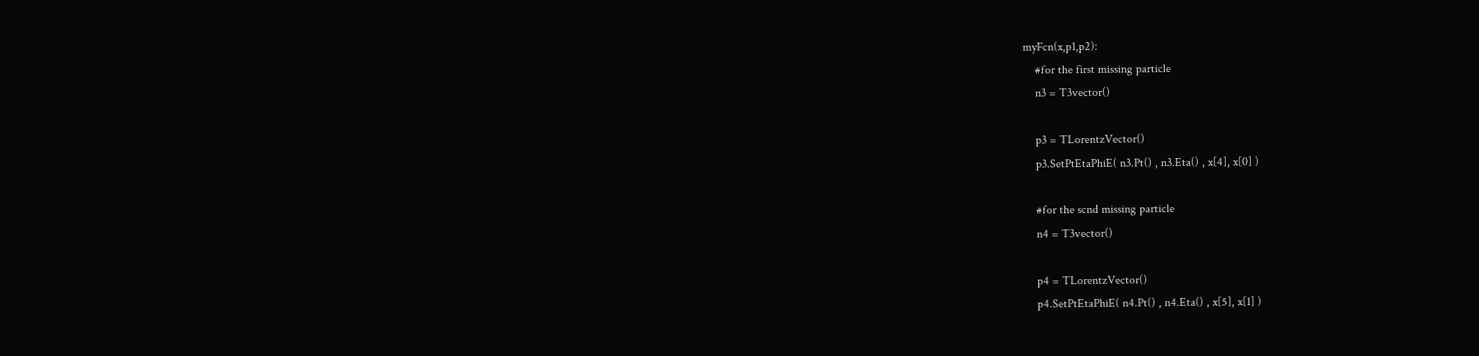myFcn(x,p1,p2):
    #for the first missing particle
    n3 = T3vector()

    p3 = TLorentzVector()
    p3.SetPtEtaPhiE( n3.Pt() , n3.Eta() , x[4], x[0] )

    #for the scnd missing particle
    n4 = T3vector()

    p4 = TLorentzVector()
    p4.SetPtEtaPhiE( n4.Pt() , n4.Eta() , x[5], x[1] )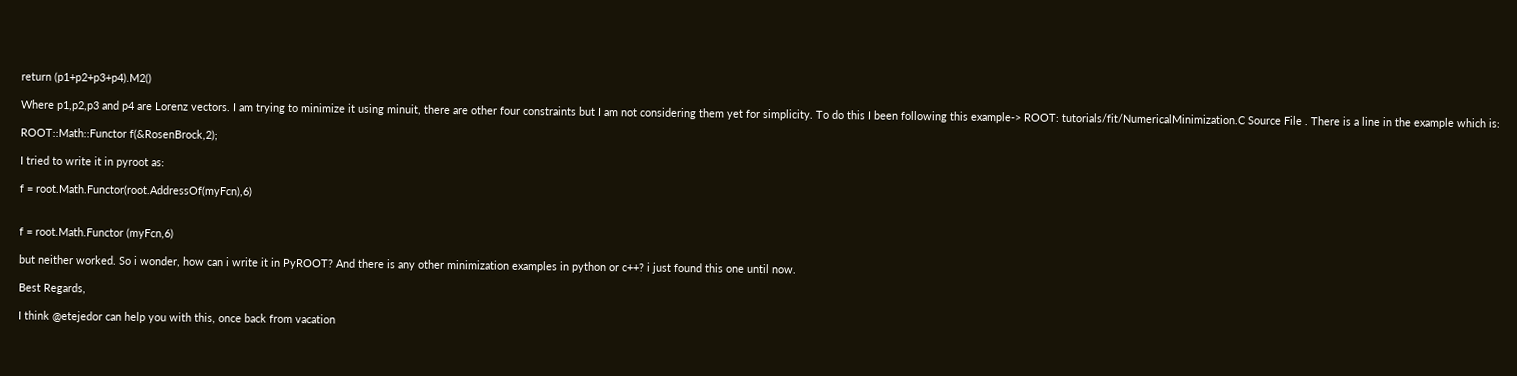return (p1+p2+p3+p4).M2()

Where p1,p2,p3 and p4 are Lorenz vectors. I am trying to minimize it using minuit, there are other four constraints but I am not considering them yet for simplicity. To do this I been following this example-> ROOT: tutorials/fit/NumericalMinimization.C Source File . There is a line in the example which is:

ROOT::Math::Functor f(&RosenBrock,2);

I tried to write it in pyroot as:

f = root.Math.Functor(root.AddressOf(myFcn),6)


f = root.Math.Functor (myFcn,6)

but neither worked. So i wonder, how can i write it in PyROOT? And there is any other minimization examples in python or c++? i just found this one until now.

Best Regards,

I think @etejedor can help you with this, once back from vacation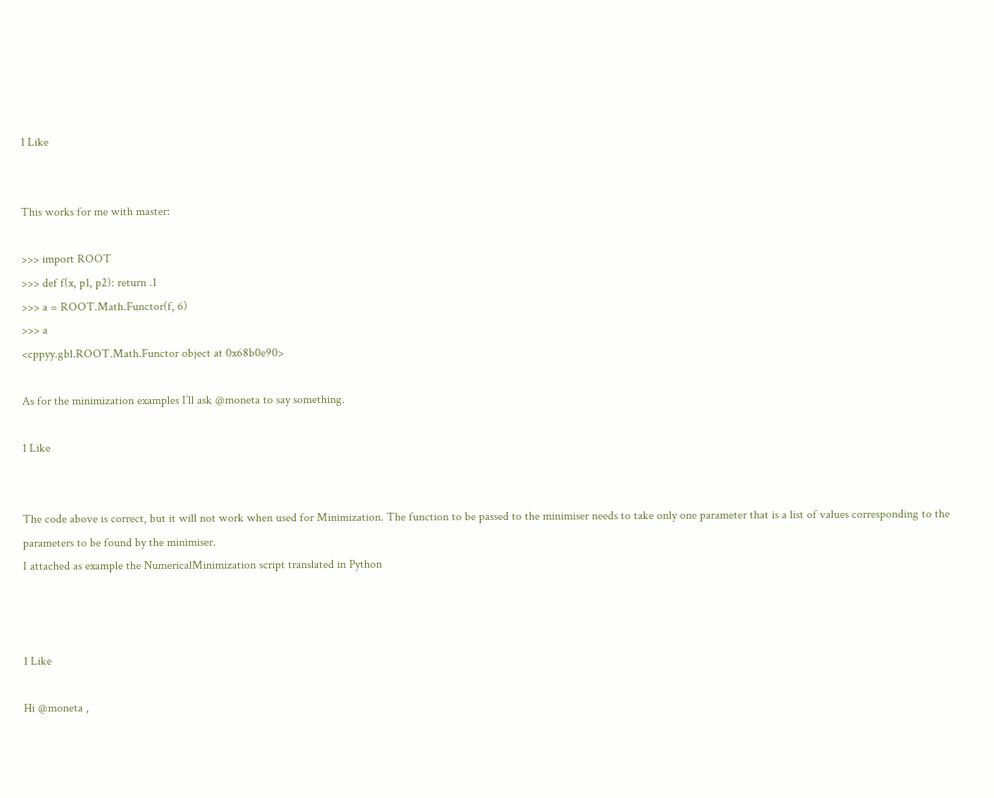1 Like


This works for me with master:

>>> import ROOT
>>> def f(x, p1, p2): return .1
>>> a = ROOT.Math.Functor(f, 6)
>>> a
<cppyy.gbl.ROOT.Math.Functor object at 0x68b0e90>

As for the minimization examples I’ll ask @moneta to say something.

1 Like


The code above is correct, but it will not work when used for Minimization. The function to be passed to the minimiser needs to take only one parameter that is a list of values corresponding to the parameters to be found by the minimiser.
I attached as example the NumericalMinimization script translated in Python



1 Like

Hi @moneta ,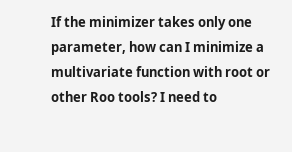If the minimizer takes only one parameter, how can I minimize a multivariate function with root or other Roo tools? I need to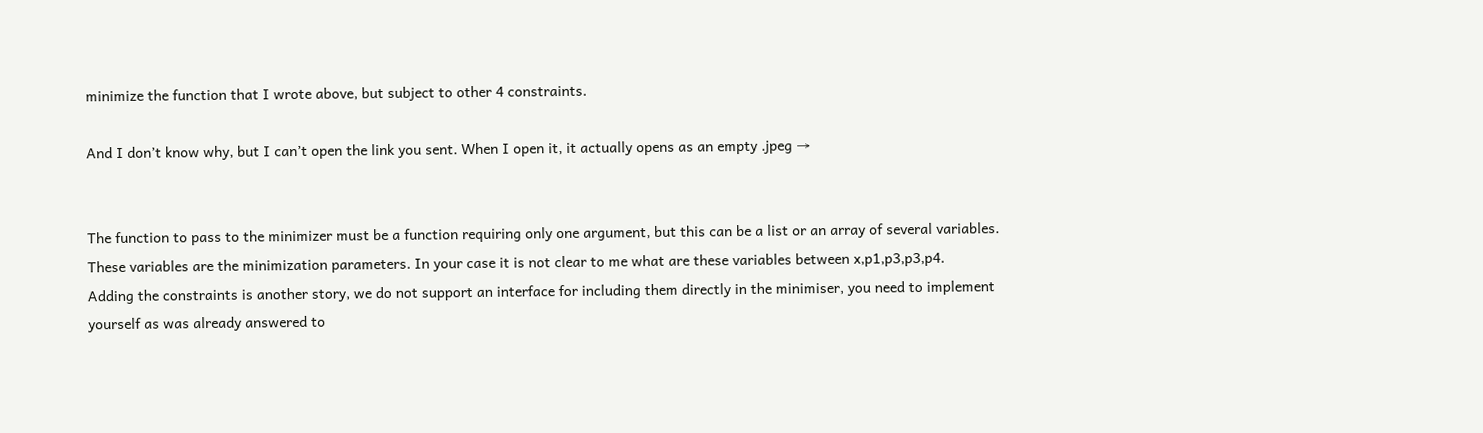minimize the function that I wrote above, but subject to other 4 constraints.

And I don’t know why, but I can’t open the link you sent. When I open it, it actually opens as an empty .jpeg →


The function to pass to the minimizer must be a function requiring only one argument, but this can be a list or an array of several variables. These variables are the minimization parameters. In your case it is not clear to me what are these variables between x,p1,p3,p3,p4.
Adding the constraints is another story, we do not support an interface for including them directly in the minimiser, you need to implement yourself as was already answered to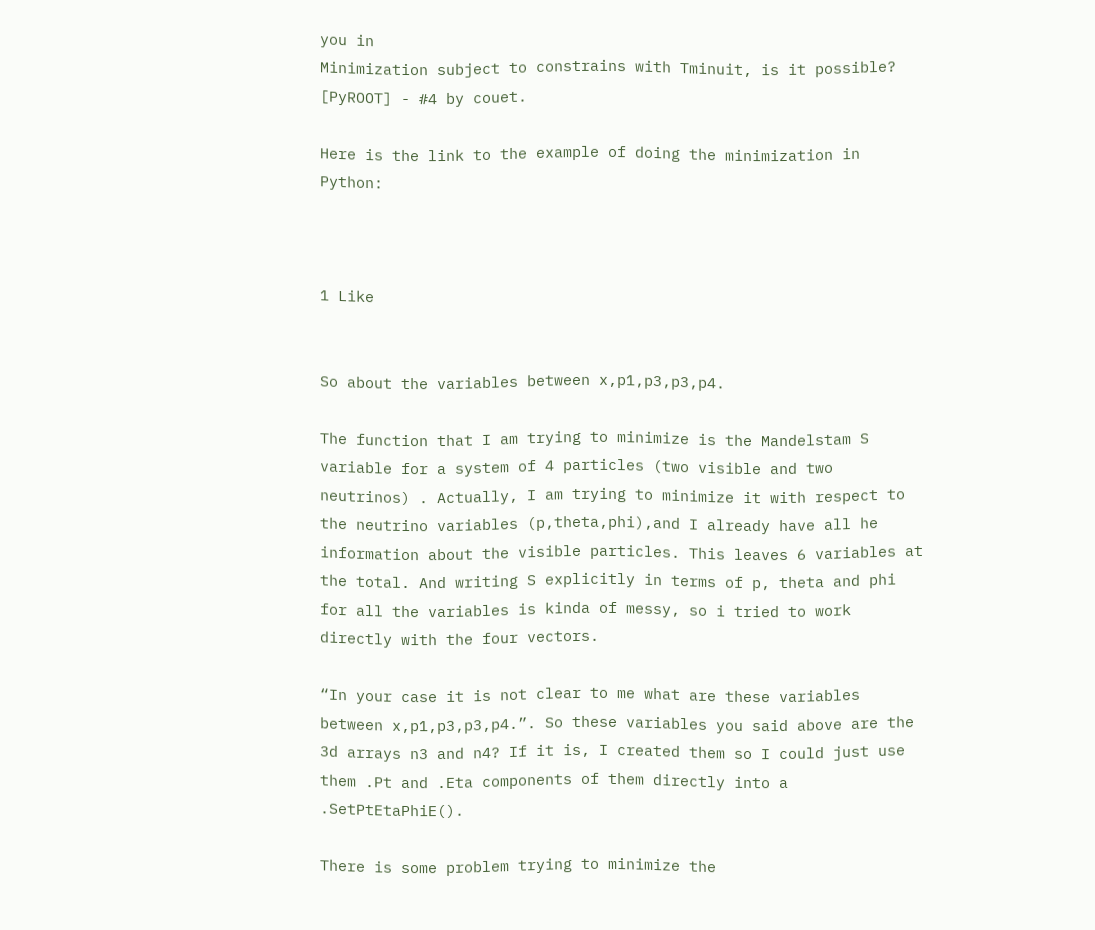you in
Minimization subject to constrains with Tminuit, is it possible? [PyROOT] - #4 by couet.

Here is the link to the example of doing the minimization in Python:



1 Like


So about the variables between x,p1,p3,p3,p4.

The function that I am trying to minimize is the Mandelstam S variable for a system of 4 particles (two visible and two neutrinos) . Actually, I am trying to minimize it with respect to the neutrino variables (p,theta,phi),and I already have all he information about the visible particles. This leaves 6 variables at the total. And writing S explicitly in terms of p, theta and phi for all the variables is kinda of messy, so i tried to work directly with the four vectors.

“In your case it is not clear to me what are these variables between x,p1,p3,p3,p4.”. So these variables you said above are the 3d arrays n3 and n4? If it is, I created them so I could just use them .Pt and .Eta components of them directly into a .SetPtEtaPhiE().

There is some problem trying to minimize the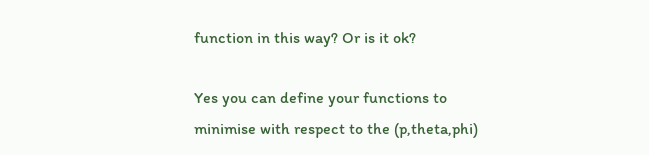function in this way? Or is it ok?

Yes you can define your functions to minimise with respect to the (p,theta,phi)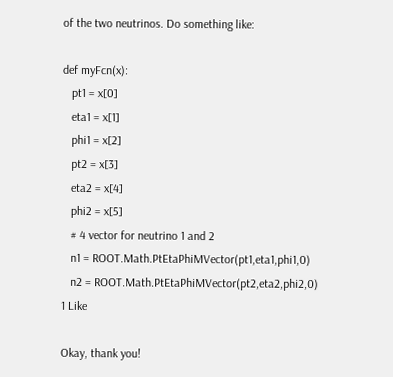of the two neutrinos. Do something like:

def myFcn(x):
   pt1 = x[0]
   eta1 = x[1]
   phi1 = x[2]
   pt2 = x[3]
   eta2 = x[4]
   phi2 = x[5]
   # 4 vector for neutrino 1 and 2
   n1 = ROOT.Math.PtEtaPhiMVector(pt1,eta1,phi1,0)
   n2 = ROOT.Math.PtEtaPhiMVector(pt2,eta2,phi2,0)
1 Like

Okay, thank you!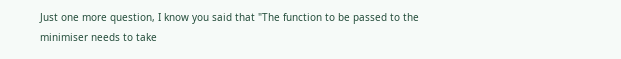Just one more question, I know you said that "The function to be passed to the minimiser needs to take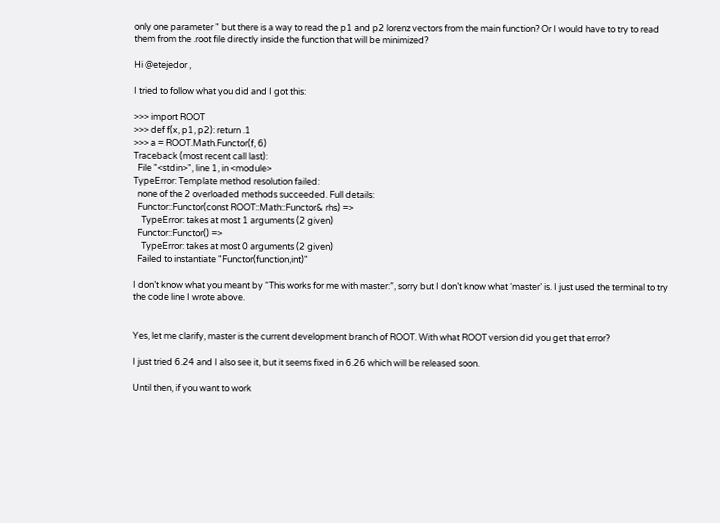only one parameter " but there is a way to read the p1 and p2 lorenz vectors from the main function? Or I would have to try to read them from the .root file directly inside the function that will be minimized?

Hi @etejedor ,

I tried to follow what you did and I got this:

>>> import ROOT
>>> def f(x, p1, p2): return .1
>>> a = ROOT.Math.Functor(f, 6)
Traceback (most recent call last):
  File "<stdin>", line 1, in <module>
TypeError: Template method resolution failed:
  none of the 2 overloaded methods succeeded. Full details:
  Functor::Functor(const ROOT::Math::Functor& rhs) =>
    TypeError: takes at most 1 arguments (2 given)
  Functor::Functor() =>
    TypeError: takes at most 0 arguments (2 given)
  Failed to instantiate "Functor(function,int)"

I don’t know what you meant by “This works for me with master:”, sorry but I don’t know what ‘master’ is. I just used the terminal to try the code line I wrote above.


Yes, let me clarify, master is the current development branch of ROOT. With what ROOT version did you get that error?

I just tried 6.24 and I also see it, but it seems fixed in 6.26 which will be released soon.

Until then, if you want to work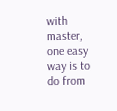with master, one easy way is to do from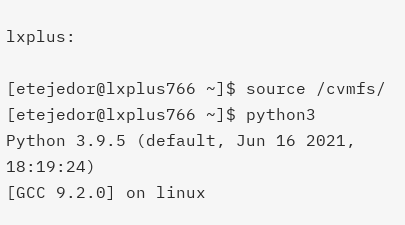lxplus:

[etejedor@lxplus766 ~]$ source /cvmfs/
[etejedor@lxplus766 ~]$ python3
Python 3.9.5 (default, Jun 16 2021, 18:19:24)
[GCC 9.2.0] on linux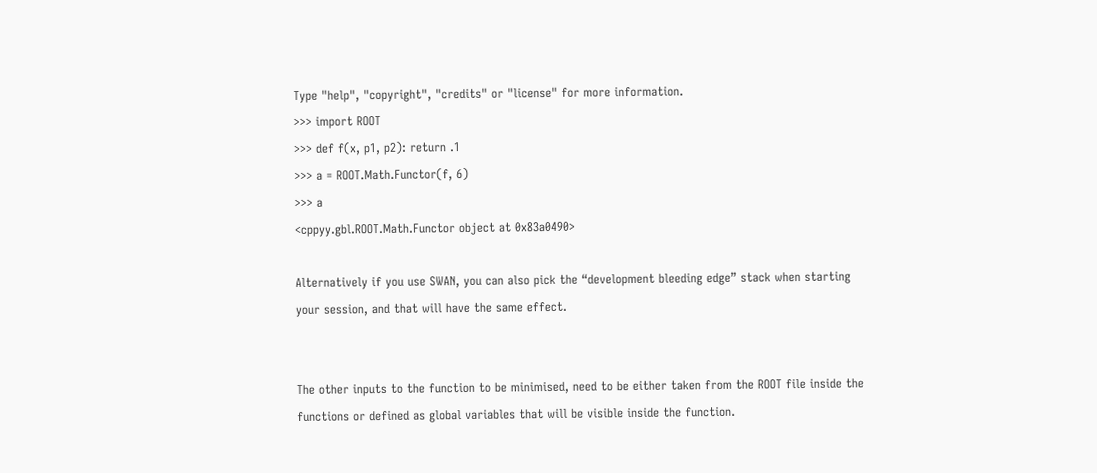Type "help", "copyright", "credits" or "license" for more information.
>>> import ROOT
>>> def f(x, p1, p2): return .1
>>> a = ROOT.Math.Functor(f, 6)
>>> a
<cppyy.gbl.ROOT.Math.Functor object at 0x83a0490>

Alternatively if you use SWAN, you can also pick the “development bleeding edge” stack when starting your session, and that will have the same effect.


The other inputs to the function to be minimised, need to be either taken from the ROOT file inside the functions or defined as global variables that will be visible inside the function.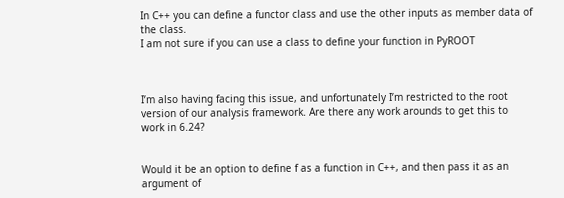In C++ you can define a functor class and use the other inputs as member data of the class.
I am not sure if you can use a class to define your function in PyROOT



I’m also having facing this issue, and unfortunately I’m restricted to the root version of our analysis framework. Are there any work arounds to get this to work in 6.24?


Would it be an option to define f as a function in C++, and then pass it as an argument of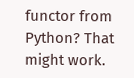functor from Python? That might work.